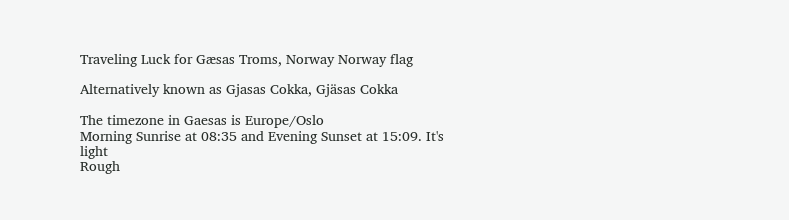Traveling Luck for Gæsas Troms, Norway Norway flag

Alternatively known as Gjasas Cokka, Gjäsas Cokka

The timezone in Gaesas is Europe/Oslo
Morning Sunrise at 08:35 and Evening Sunset at 15:09. It's light
Rough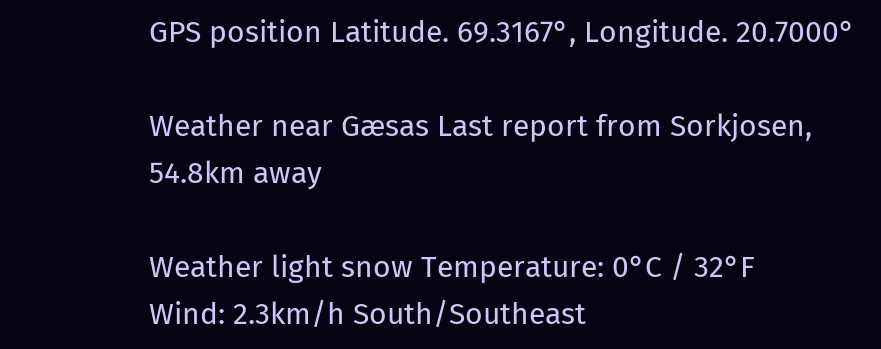GPS position Latitude. 69.3167°, Longitude. 20.7000°

Weather near Gæsas Last report from Sorkjosen, 54.8km away

Weather light snow Temperature: 0°C / 32°F
Wind: 2.3km/h South/Southeast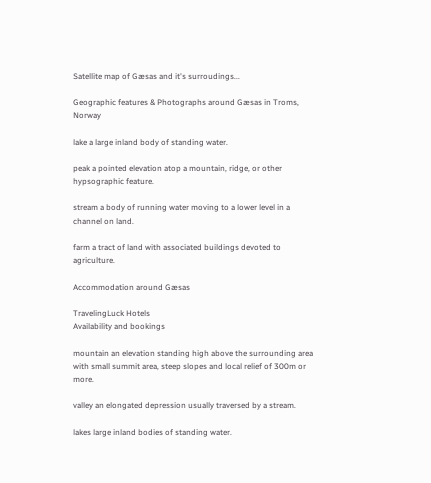Satellite map of Gæsas and it's surroudings...

Geographic features & Photographs around Gæsas in Troms, Norway

lake a large inland body of standing water.

peak a pointed elevation atop a mountain, ridge, or other hypsographic feature.

stream a body of running water moving to a lower level in a channel on land.

farm a tract of land with associated buildings devoted to agriculture.

Accommodation around Gæsas

TravelingLuck Hotels
Availability and bookings

mountain an elevation standing high above the surrounding area with small summit area, steep slopes and local relief of 300m or more.

valley an elongated depression usually traversed by a stream.

lakes large inland bodies of standing water.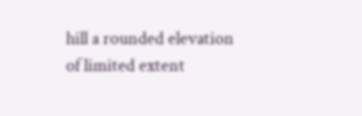hill a rounded elevation of limited extent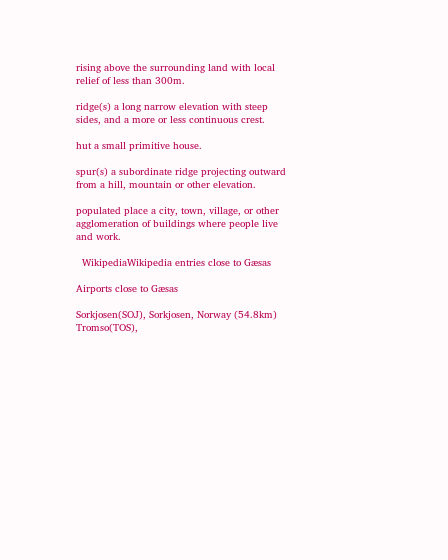rising above the surrounding land with local relief of less than 300m.

ridge(s) a long narrow elevation with steep sides, and a more or less continuous crest.

hut a small primitive house.

spur(s) a subordinate ridge projecting outward from a hill, mountain or other elevation.

populated place a city, town, village, or other agglomeration of buildings where people live and work.

  WikipediaWikipedia entries close to Gæsas

Airports close to Gæsas

Sorkjosen(SOJ), Sorkjosen, Norway (54.8km)
Tromso(TOS),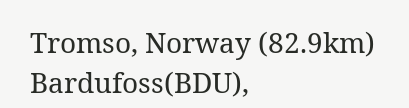Tromso, Norway (82.9km)
Bardufoss(BDU),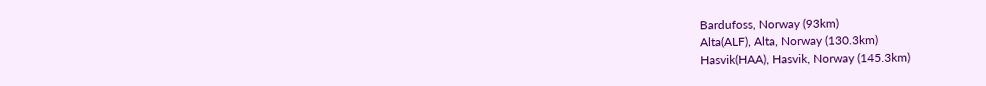Bardufoss, Norway (93km)
Alta(ALF), Alta, Norway (130.3km)
Hasvik(HAA), Hasvik, Norway (145.3km)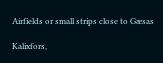Airfields or small strips close to Gæsas

Kalixfors,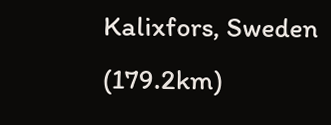Kalixfors, Sweden (179.2km)